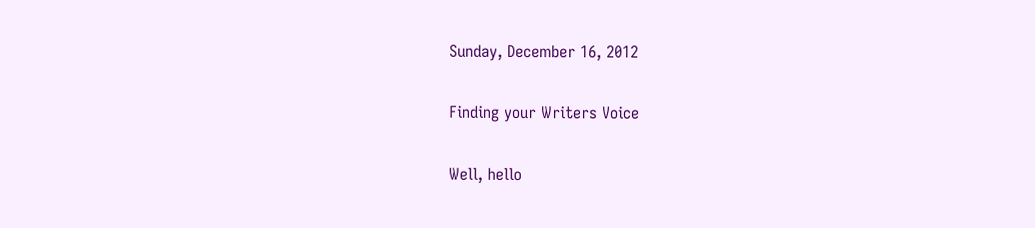Sunday, December 16, 2012

Finding your Writers Voice

Well, hello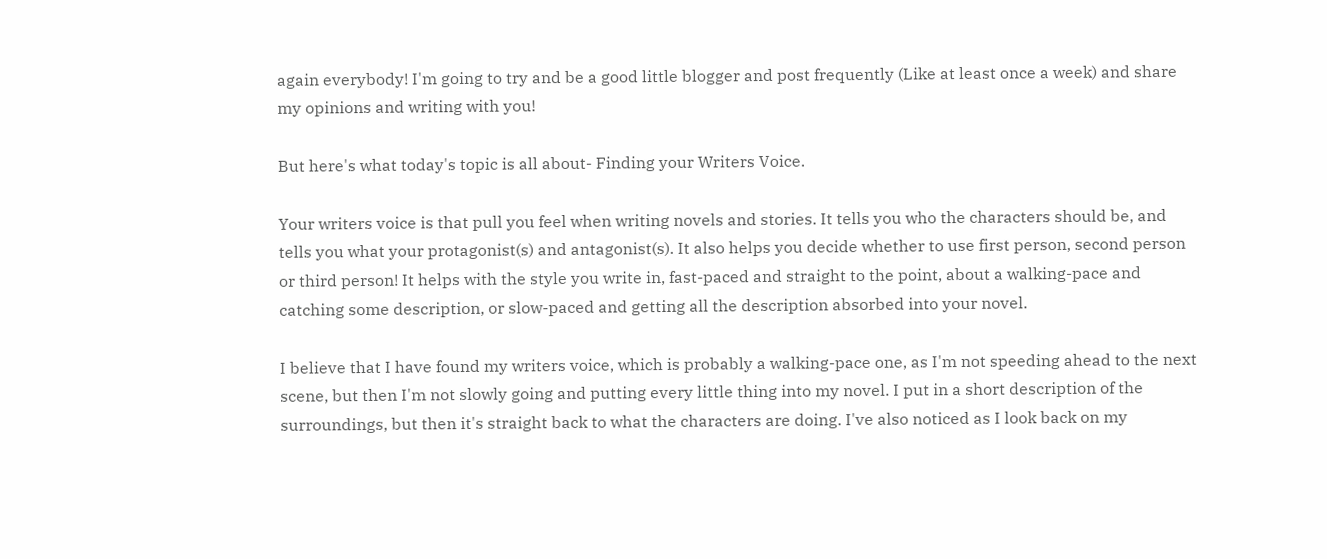again everybody! I'm going to try and be a good little blogger and post frequently (Like at least once a week) and share my opinions and writing with you!

But here's what today's topic is all about- Finding your Writers Voice.

Your writers voice is that pull you feel when writing novels and stories. It tells you who the characters should be, and tells you what your protagonist(s) and antagonist(s). It also helps you decide whether to use first person, second person or third person! It helps with the style you write in, fast-paced and straight to the point, about a walking-pace and catching some description, or slow-paced and getting all the description absorbed into your novel.

I believe that I have found my writers voice, which is probably a walking-pace one, as I'm not speeding ahead to the next scene, but then I'm not slowly going and putting every little thing into my novel. I put in a short description of the surroundings, but then it's straight back to what the characters are doing. I've also noticed as I look back on my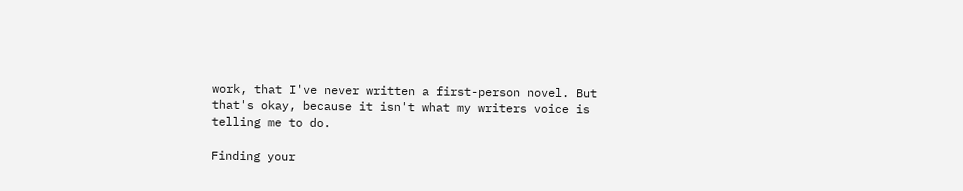work, that I've never written a first-person novel. But that's okay, because it isn't what my writers voice is telling me to do.

Finding your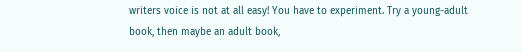writers voice is not at all easy! You have to experiment. Try a young-adult book, then maybe an adult book,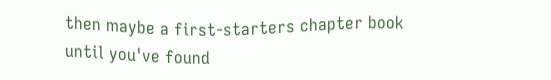then maybe a first-starters chapter book until you've found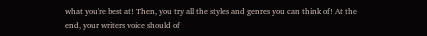what you're best at! Then, you try all the styles and genres you can think of! At the end, your writers voice should of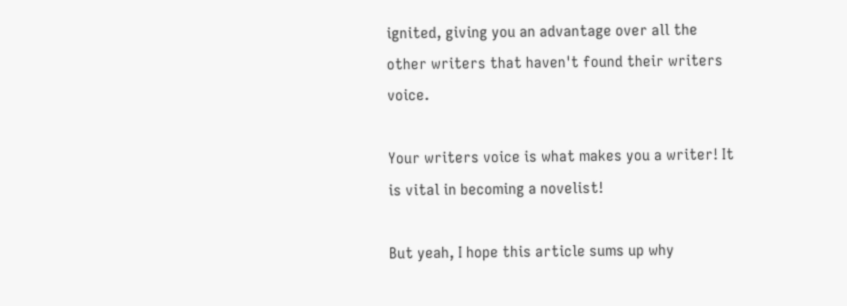ignited, giving you an advantage over all the other writers that haven't found their writers voice.

Your writers voice is what makes you a writer! It is vital in becoming a novelist!

But yeah, I hope this article sums up why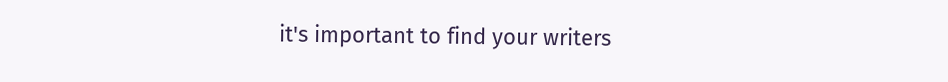it's important to find your writers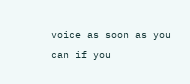voice as soon as you can if you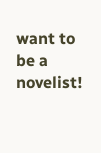want to be a novelist!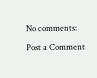No comments:

Post a Comment